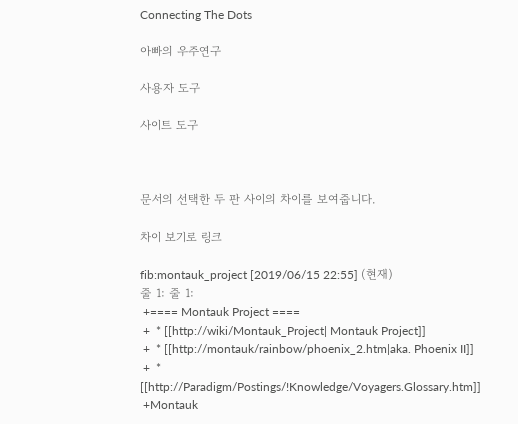Connecting The Dots

아빠의 우주연구

사용자 도구

사이트 도구



문서의 선택한 두 판 사이의 차이를 보여줍니다.

차이 보기로 링크

fib:montauk_project [2019/06/15 22:55] (현재)
줄 1: 줄 1:
 +==== Montauk Project ====
 +  * [[http://wiki/Montauk_Project| Montauk Project]]
 +  * [[http://montauk/rainbow/phoenix_2.htm|aka. Phoenix II]]
 +  * [[http://Paradigm/Postings/!Knowledge/Voyagers.Glossary.htm]]
 +Montauk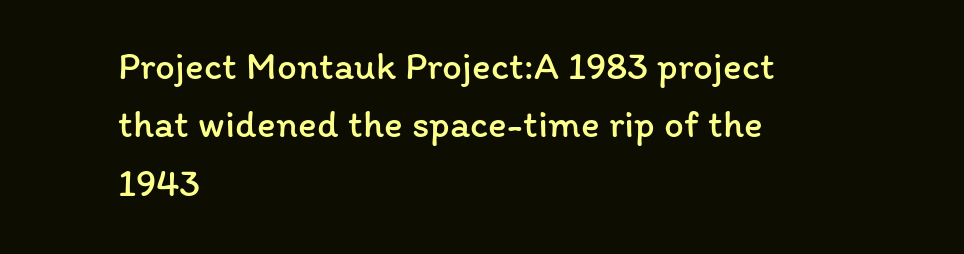Project Montauk Project:A 1983 project that widened the space-time rip of the 1943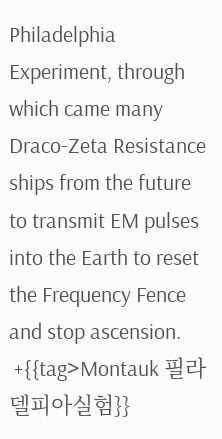Philadelphia Experiment, through which came many Draco-Zeta Resistance ships from the future to transmit EM pulses into the Earth to reset the Frequency Fence and stop ascension.
 +{{tag>Montauk 필라델피아실험}}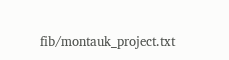fib/montauk_project.txt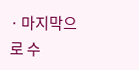· 마지막으로 수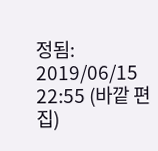정됨: 2019/06/15 22:55 (바깥 편집)